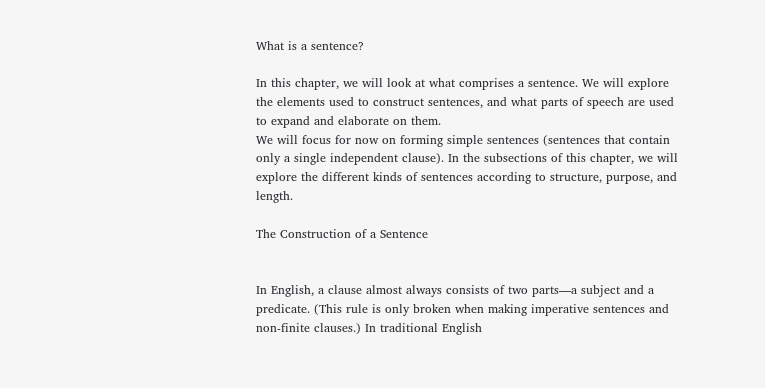What is a sentence?

In this chapter, we will look at what comprises a sentence. We will explore the elements used to construct sentences, and what parts of speech are used to expand and elaborate on them.
We will focus for now on forming simple sentences (sentences that contain only a single independent clause). In the subsections of this chapter, we will explore the different kinds of sentences according to structure, purpose, and length.

The Construction of a Sentence


In English, a clause almost always consists of two parts—a subject and a predicate. (This rule is only broken when making imperative sentences and non-finite clauses.) In traditional English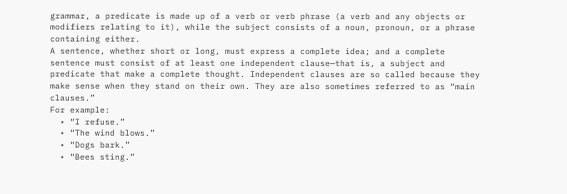grammar, a predicate is made up of a verb or verb phrase (a verb and any objects or modifiers relating to it), while the subject consists of a noun, pronoun, or a phrase containing either.
A sentence, whether short or long, must express a complete idea; and a complete sentence must consist of at least one independent clause—that is, a subject and predicate that make a complete thought. Independent clauses are so called because they make sense when they stand on their own. They are also sometimes referred to as “main clauses.”
For example:
  • “I refuse.”
  • “The wind blows.”
  • “Dogs bark.”
  • “Bees sting.”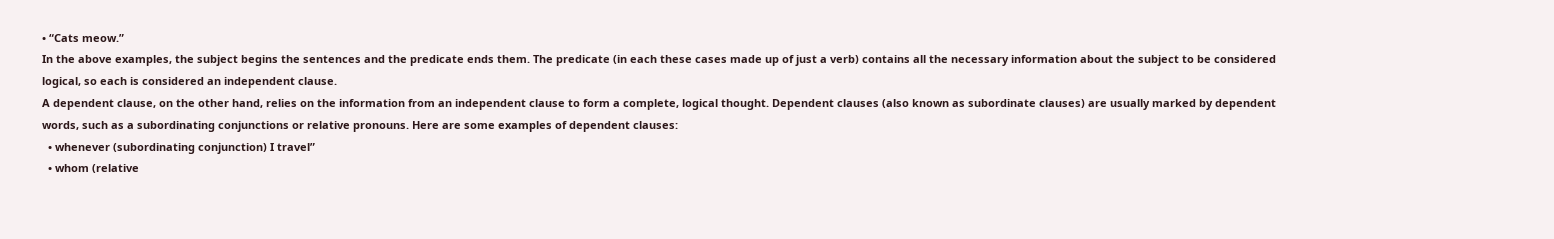• “Cats meow.”
In the above examples, the subject begins the sentences and the predicate ends them. The predicate (in each these cases made up of just a verb) contains all the necessary information about the subject to be considered logical, so each is considered an independent clause.
A dependent clause, on the other hand, relies on the information from an independent clause to form a complete, logical thought. Dependent clauses (also known as subordinate clauses) are usually marked by dependent words, such as a subordinating conjunctions or relative pronouns. Here are some examples of dependent clauses:
  • whenever (subordinating conjunction) I travel”
  • whom (relative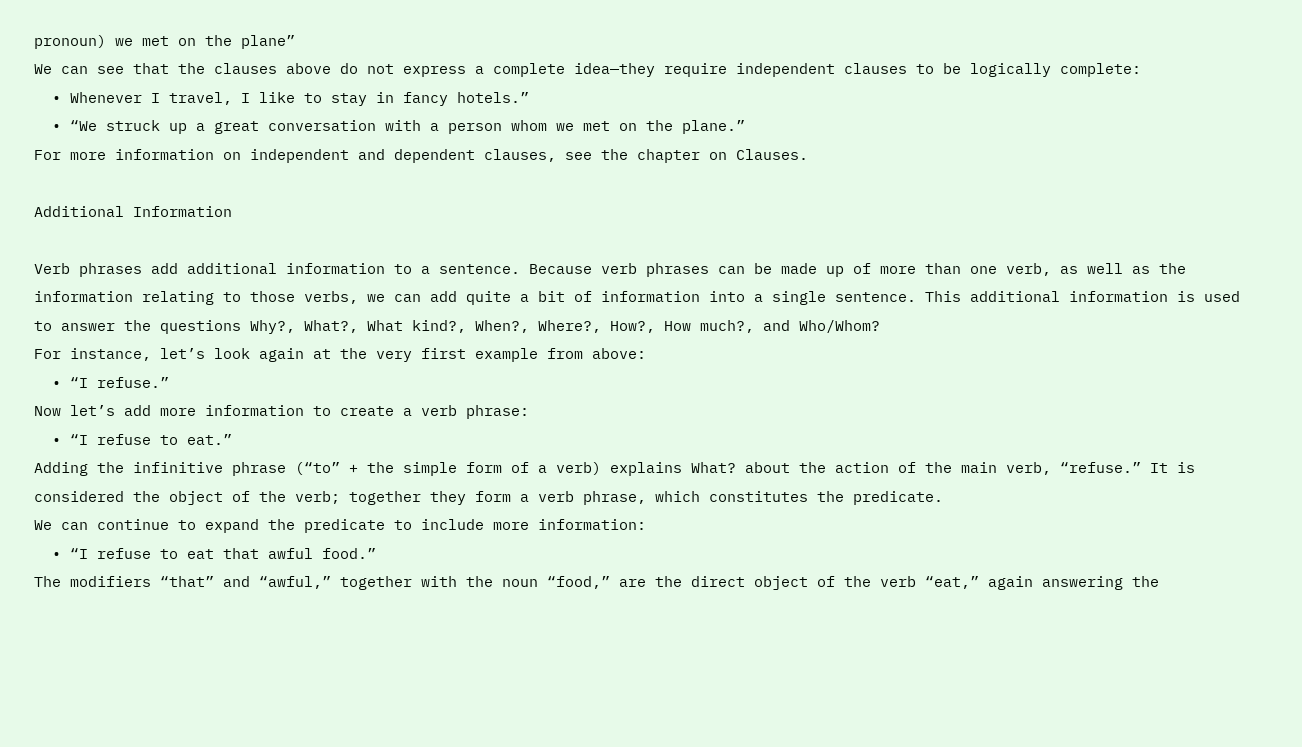pronoun) we met on the plane”
We can see that the clauses above do not express a complete idea—they require independent clauses to be logically complete:
  • Whenever I travel, I like to stay in fancy hotels.”
  • “We struck up a great conversation with a person whom we met on the plane.”
For more information on independent and dependent clauses, see the chapter on Clauses.

Additional Information

Verb phrases add additional information to a sentence. Because verb phrases can be made up of more than one verb, as well as the information relating to those verbs, we can add quite a bit of information into a single sentence. This additional information is used to answer the questions Why?, What?, What kind?, When?, Where?, How?, How much?, and Who/Whom?
For instance, let’s look again at the very first example from above:
  • “I refuse.”
Now let’s add more information to create a verb phrase:
  • “I refuse to eat.”
Adding the infinitive phrase (“to” + the simple form of a verb) explains What? about the action of the main verb, “refuse.” It is considered the object of the verb; together they form a verb phrase, which constitutes the predicate.
We can continue to expand the predicate to include more information:
  • “I refuse to eat that awful food.”
The modifiers “that” and “awful,” together with the noun “food,” are the direct object of the verb “eat,” again answering the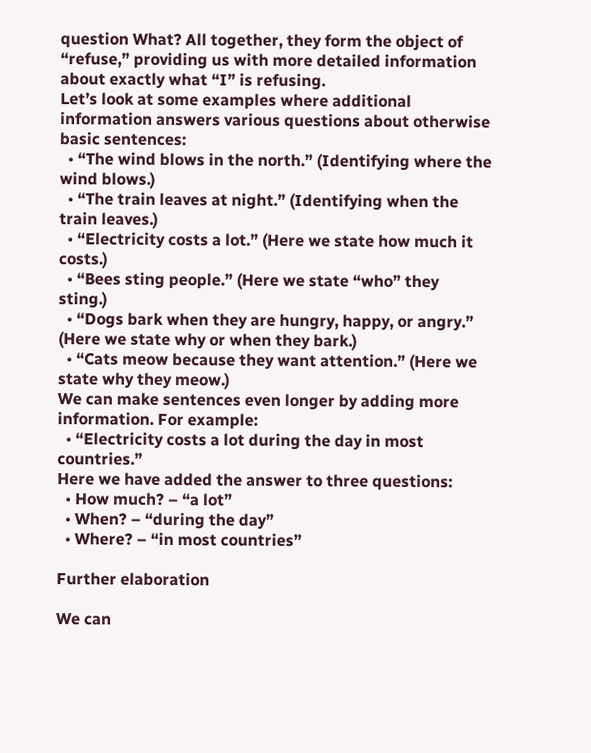question What? All together, they form the object of “refuse,” providing us with more detailed information about exactly what “I” is refusing.
Let’s look at some examples where additional information answers various questions about otherwise basic sentences:
  • “The wind blows in the north.” (Identifying where the wind blows.)
  • “The train leaves at night.” (Identifying when the train leaves.)
  • “Electricity costs a lot.” (Here we state how much it costs.)
  • “Bees sting people.” (Here we state “who” they sting.)
  • “Dogs bark when they are hungry, happy, or angry.” (Here we state why or when they bark.)
  • “Cats meow because they want attention.” (Here we state why they meow.)
We can make sentences even longer by adding more information. For example:
  • “Electricity costs a lot during the day in most countries.”
Here we have added the answer to three questions:
  • How much? – “a lot”
  • When? – “during the day”
  • Where? – “in most countries”

Further elaboration

We can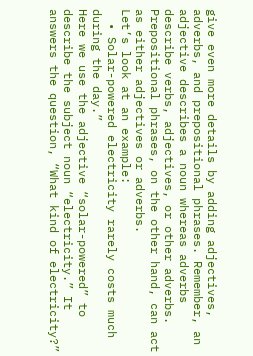give even more details by adding adjectives, adverbs, and prepositional phrases. Remember, an adjective describes a noun whereas adverbs describe verbs, adjectives, or other adverbs. Prepositional phrases, on the other hand, can act as either adjectives or adverbs.
Let’s look at an example:
  • Solar-powered electricity rarely costs much during the day.”
Here we use the adjective “solar-powered” to describe the subject noun “electricity.” It answers the question, “What kind of electricity?”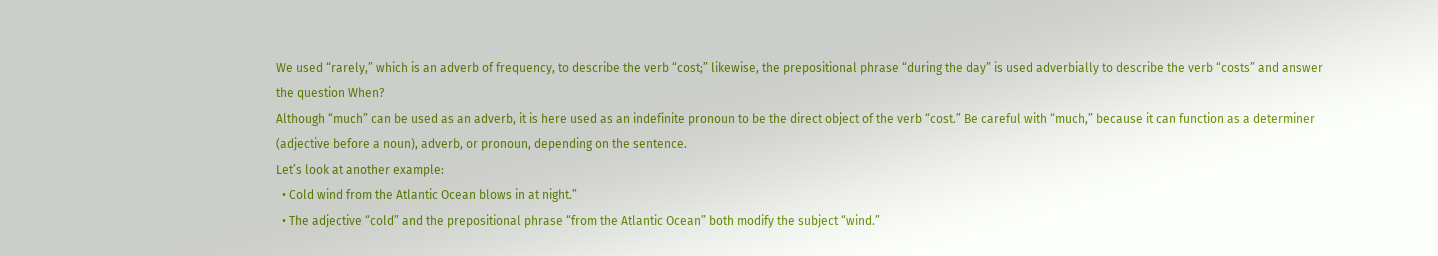We used “rarely,” which is an adverb of frequency, to describe the verb “cost;” likewise, the prepositional phrase “during the day” is used adverbially to describe the verb “costs” and answer the question When?
Although “much” can be used as an adverb, it is here used as an indefinite pronoun to be the direct object of the verb “cost.” Be careful with “much,” because it can function as a determiner (adjective before a noun), adverb, or pronoun, depending on the sentence.
Let’s look at another example:
  • Cold wind from the Atlantic Ocean blows in at night.”
  • The adjective “cold” and the prepositional phrase “from the Atlantic Ocean” both modify the subject “wind.”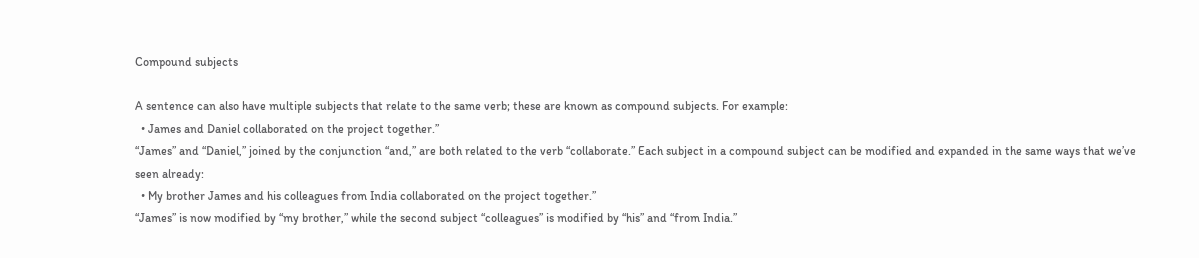Compound subjects

A sentence can also have multiple subjects that relate to the same verb; these are known as compound subjects. For example:
  • James and Daniel collaborated on the project together.”
“James” and “Daniel,” joined by the conjunction “and,” are both related to the verb “collaborate.” Each subject in a compound subject can be modified and expanded in the same ways that we’ve seen already:
  • My brother James and his colleagues from India collaborated on the project together.”
“James” is now modified by “my brother,” while the second subject “colleagues” is modified by “his” and “from India.”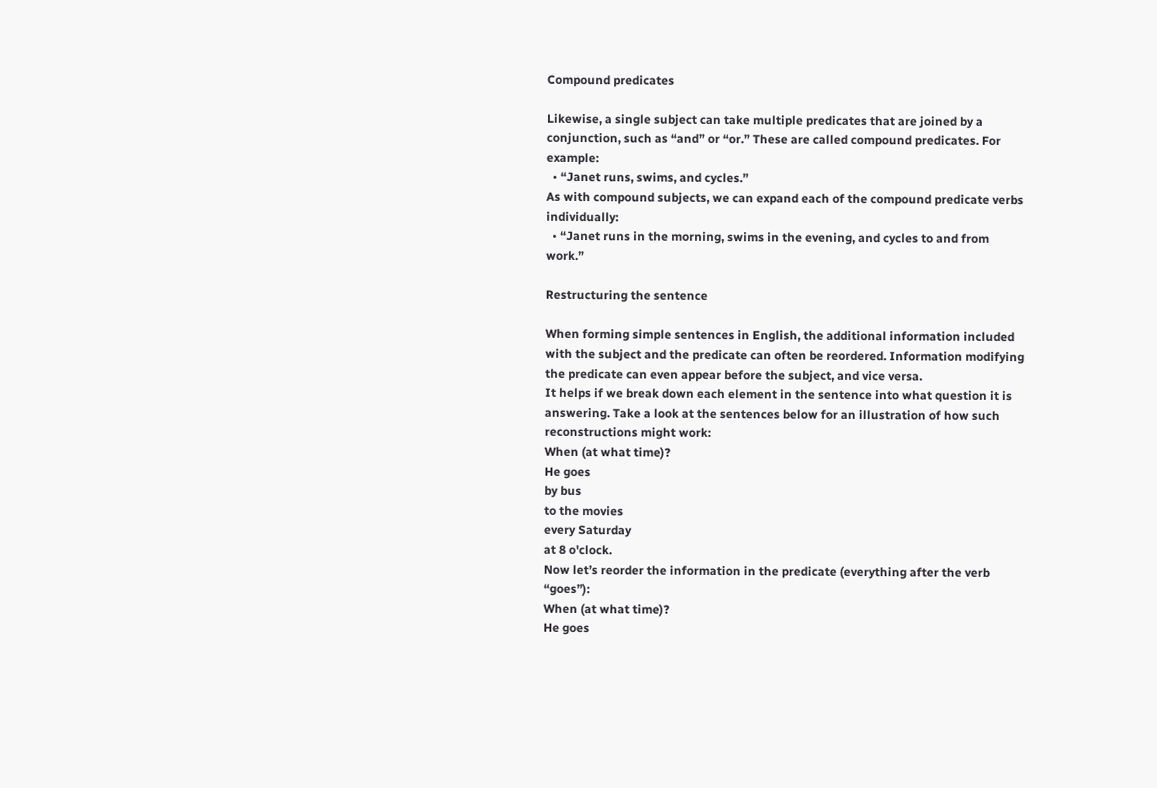Compound predicates

Likewise, a single subject can take multiple predicates that are joined by a conjunction, such as “and” or “or.” These are called compound predicates. For example:
  • “Janet runs, swims, and cycles.”
As with compound subjects, we can expand each of the compound predicate verbs individually:
  • “Janet runs in the morning, swims in the evening, and cycles to and from work.”

Restructuring the sentence

When forming simple sentences in English, the additional information included with the subject and the predicate can often be reordered. Information modifying the predicate can even appear before the subject, and vice versa.
It helps if we break down each element in the sentence into what question it is answering. Take a look at the sentences below for an illustration of how such reconstructions might work:
When (at what time)?
He goes
by bus
to the movies
every Saturday
at 8 o'clock.
Now let’s reorder the information in the predicate (everything after the verb “goes”):
When (at what time)?
He goes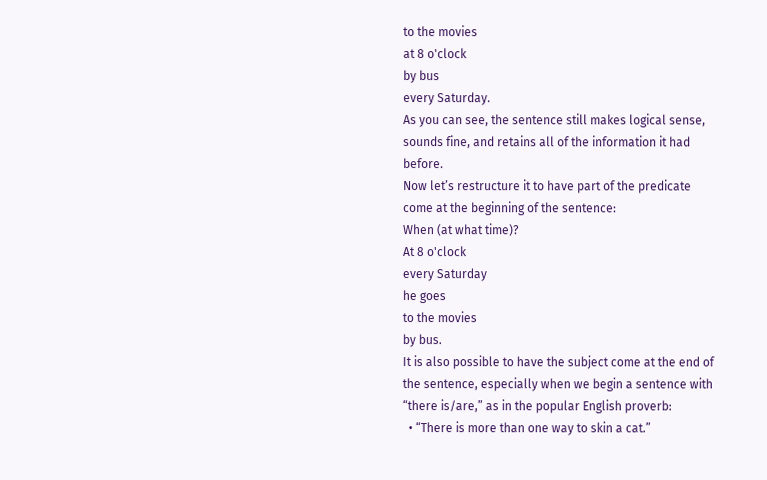to the movies
at 8 o'clock
by bus
every Saturday.
As you can see, the sentence still makes logical sense, sounds fine, and retains all of the information it had before.
Now let’s restructure it to have part of the predicate come at the beginning of the sentence:
When (at what time)?
At 8 o'clock
every Saturday
he goes
to the movies
by bus.
It is also possible to have the subject come at the end of the sentence, especially when we begin a sentence with “there is/are,” as in the popular English proverb:
  • “There is more than one way to skin a cat.”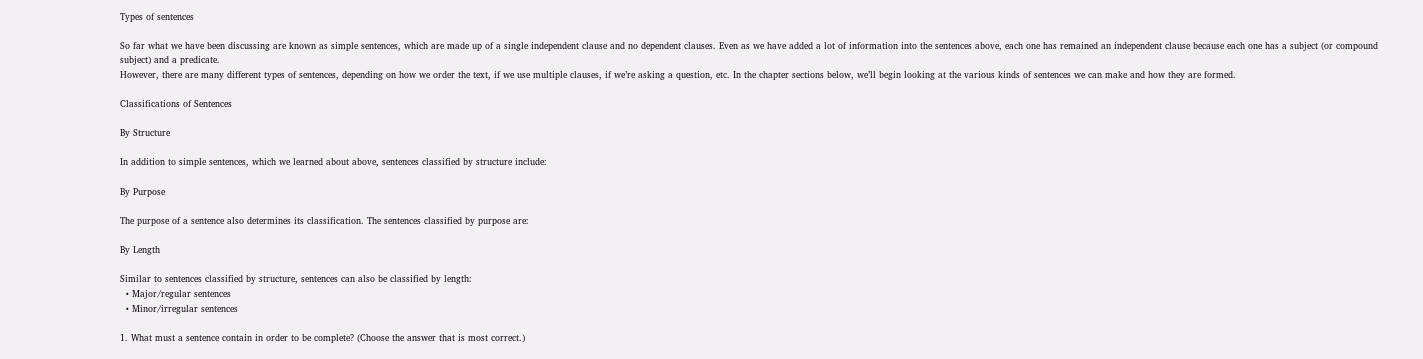Types of sentences

So far what we have been discussing are known as simple sentences, which are made up of a single independent clause and no dependent clauses. Even as we have added a lot of information into the sentences above, each one has remained an independent clause because each one has a subject (or compound subject) and a predicate.
However, there are many different types of sentences, depending on how we order the text, if we use multiple clauses, if we’re asking a question, etc. In the chapter sections below, we’ll begin looking at the various kinds of sentences we can make and how they are formed.

Classifications of Sentences

By Structure

In addition to simple sentences, which we learned about above, sentences classified by structure include:

By Purpose

The purpose of a sentence also determines its classification. The sentences classified by purpose are:

By Length

Similar to sentences classified by structure, sentences can also be classified by length:
  • Major/regular sentences
  • Minor/irregular sentences

1. What must a sentence contain in order to be complete? (Choose the answer that is most correct.)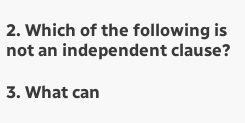2. Which of the following is not an independent clause?

3. What can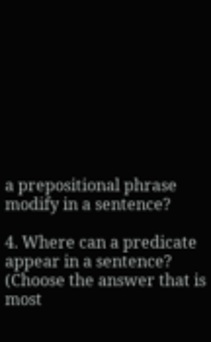a prepositional phrase modify in a sentence?

4. Where can a predicate appear in a sentence? (Choose the answer that is most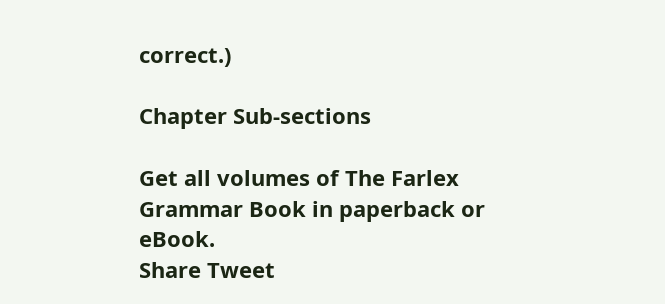correct.)

Chapter Sub-sections

Get all volumes of The Farlex Grammar Book in paperback or eBook.
Share Tweet